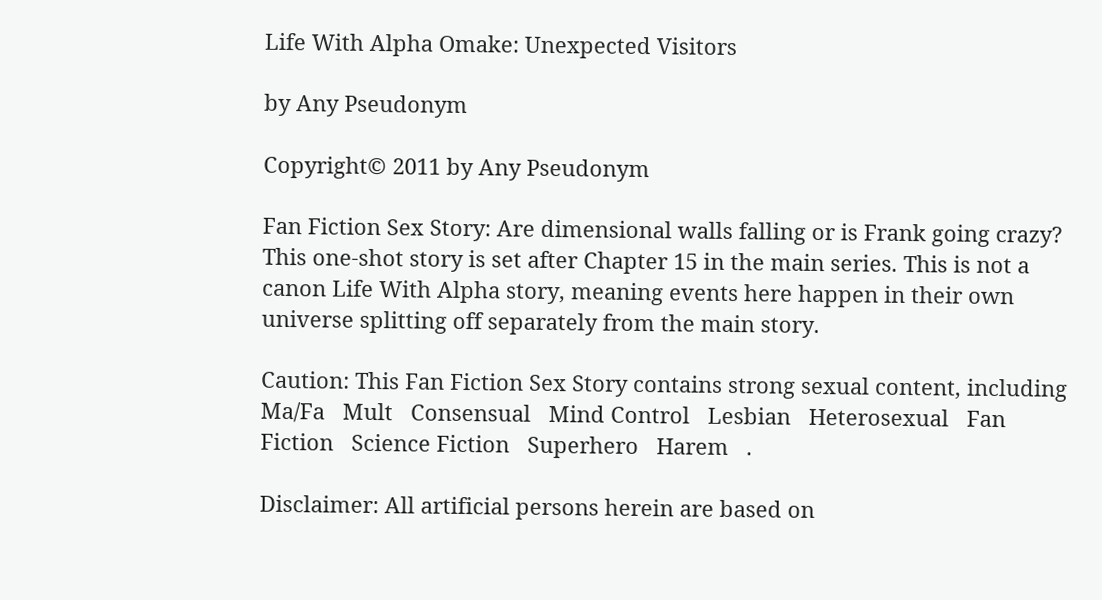Life With Alpha Omake: Unexpected Visitors

by Any Pseudonym

Copyright© 2011 by Any Pseudonym

Fan Fiction Sex Story: Are dimensional walls falling or is Frank going crazy? This one-shot story is set after Chapter 15 in the main series. This is not a canon Life With Alpha story, meaning events here happen in their own universe splitting off separately from the main story.

Caution: This Fan Fiction Sex Story contains strong sexual content, including Ma/Fa   Mult   Consensual   Mind Control   Lesbian   Heterosexual   Fan Fiction   Science Fiction   Superhero   Harem   .

Disclaimer: All artificial persons herein are based on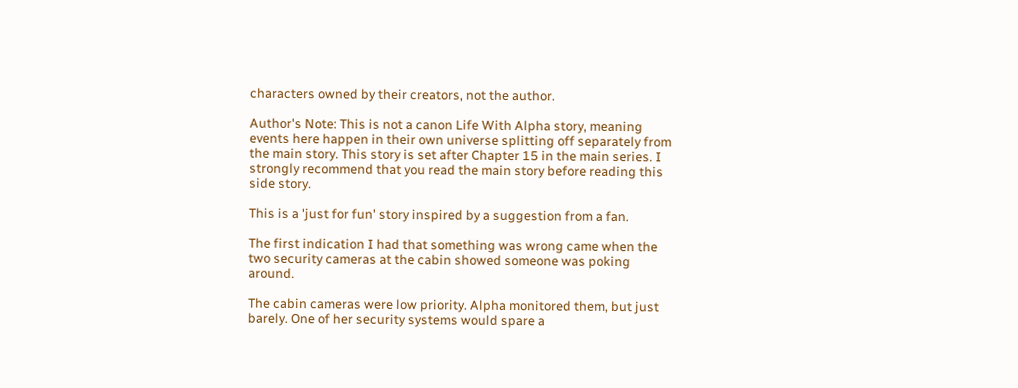characters owned by their creators, not the author.

Author's Note: This is not a canon Life With Alpha story, meaning events here happen in their own universe splitting off separately from the main story. This story is set after Chapter 15 in the main series. I strongly recommend that you read the main story before reading this side story.

This is a 'just for fun' story inspired by a suggestion from a fan.

The first indication I had that something was wrong came when the two security cameras at the cabin showed someone was poking around.

The cabin cameras were low priority. Alpha monitored them, but just barely. One of her security systems would spare a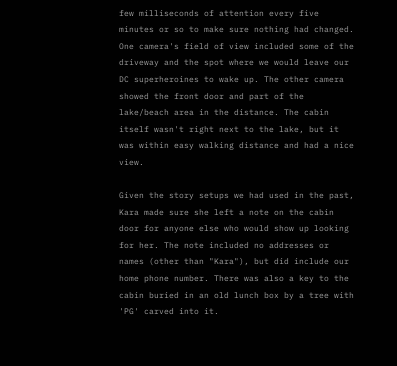few milliseconds of attention every five minutes or so to make sure nothing had changed. One camera's field of view included some of the driveway and the spot where we would leave our DC superheroines to wake up. The other camera showed the front door and part of the lake/beach area in the distance. The cabin itself wasn't right next to the lake, but it was within easy walking distance and had a nice view.

Given the story setups we had used in the past, Kara made sure she left a note on the cabin door for anyone else who would show up looking for her. The note included no addresses or names (other than "Kara"), but did include our home phone number. There was also a key to the cabin buried in an old lunch box by a tree with 'PG' carved into it.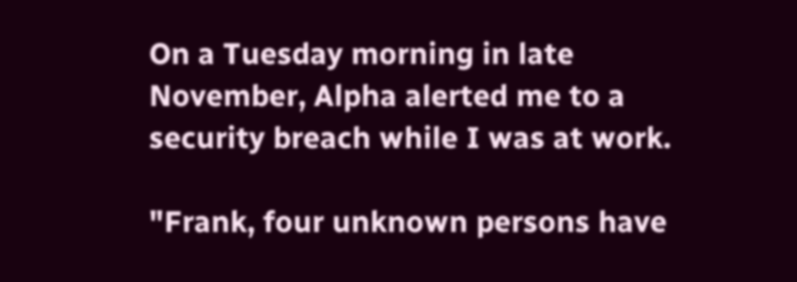On a Tuesday morning in late November, Alpha alerted me to a security breach while I was at work.

"Frank, four unknown persons have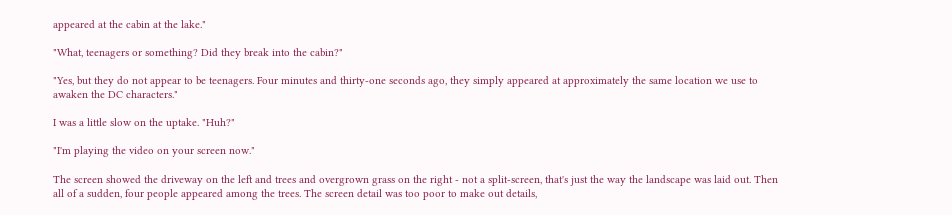appeared at the cabin at the lake."

"What, teenagers or something? Did they break into the cabin?"

"Yes, but they do not appear to be teenagers. Four minutes and thirty-one seconds ago, they simply appeared at approximately the same location we use to awaken the DC characters."

I was a little slow on the uptake. "Huh?"

"I'm playing the video on your screen now."

The screen showed the driveway on the left and trees and overgrown grass on the right - not a split-screen, that's just the way the landscape was laid out. Then all of a sudden, four people appeared among the trees. The screen detail was too poor to make out details,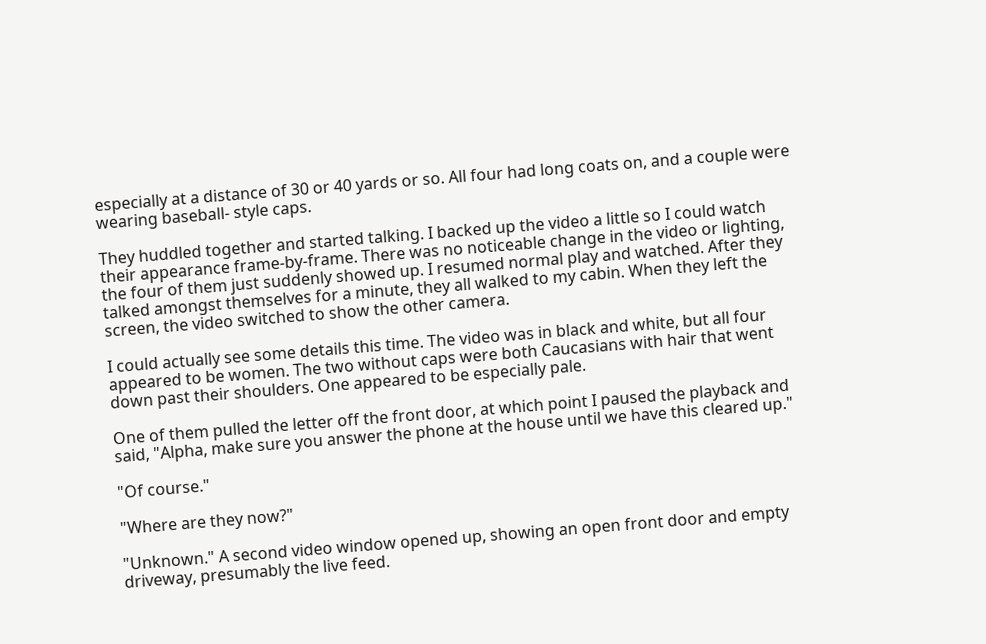especially at a distance of 30 or 40 yards or so. All four had long coats on, and a couple were wearing baseball- style caps.

They huddled together and started talking. I backed up the video a little so I could watch their appearance frame-by-frame. There was no noticeable change in the video or lighting, the four of them just suddenly showed up. I resumed normal play and watched. After they talked amongst themselves for a minute, they all walked to my cabin. When they left the screen, the video switched to show the other camera.

I could actually see some details this time. The video was in black and white, but all four appeared to be women. The two without caps were both Caucasians with hair that went down past their shoulders. One appeared to be especially pale.

One of them pulled the letter off the front door, at which point I paused the playback and said, "Alpha, make sure you answer the phone at the house until we have this cleared up."

"Of course."

"Where are they now?"

"Unknown." A second video window opened up, showing an open front door and empty driveway, presumably the live feed.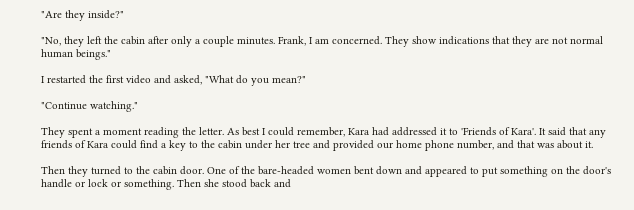"Are they inside?"

"No, they left the cabin after only a couple minutes. Frank, I am concerned. They show indications that they are not normal human beings."

I restarted the first video and asked, "What do you mean?"

"Continue watching."

They spent a moment reading the letter. As best I could remember, Kara had addressed it to 'Friends of Kara'. It said that any friends of Kara could find a key to the cabin under her tree and provided our home phone number, and that was about it.

Then they turned to the cabin door. One of the bare-headed women bent down and appeared to put something on the door's handle or lock or something. Then she stood back and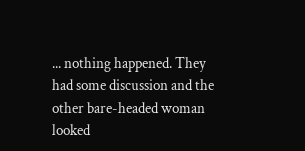... nothing happened. They had some discussion and the other bare-headed woman looked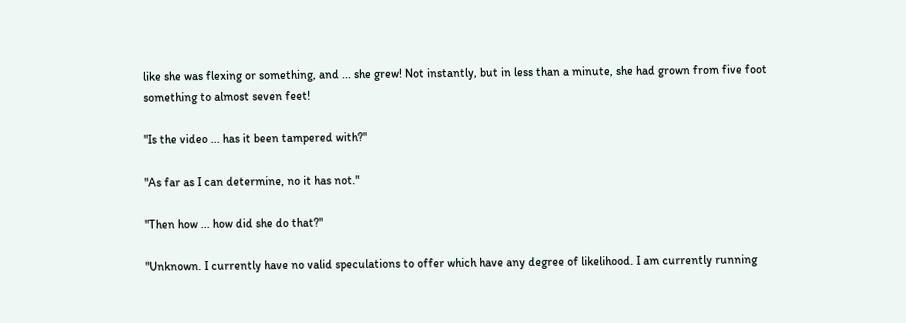like she was flexing or something, and ... she grew! Not instantly, but in less than a minute, she had grown from five foot something to almost seven feet!

"Is the video ... has it been tampered with?"

"As far as I can determine, no it has not."

"Then how ... how did she do that?"

"Unknown. I currently have no valid speculations to offer which have any degree of likelihood. I am currently running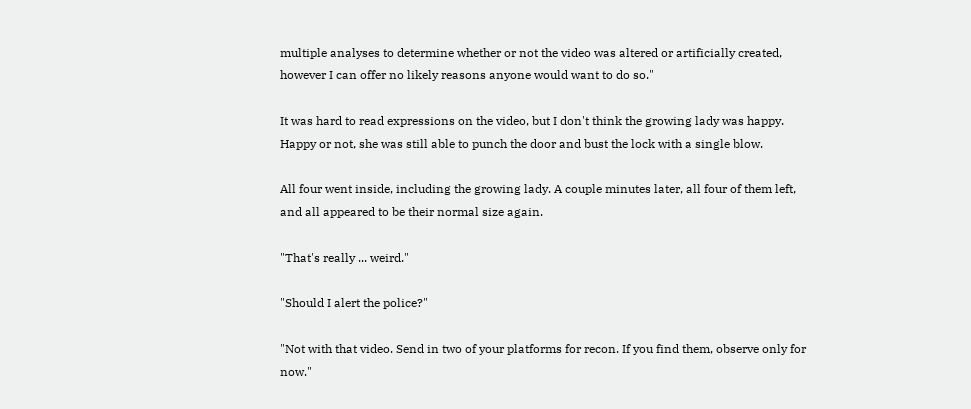multiple analyses to determine whether or not the video was altered or artificially created, however I can offer no likely reasons anyone would want to do so."

It was hard to read expressions on the video, but I don't think the growing lady was happy. Happy or not, she was still able to punch the door and bust the lock with a single blow.

All four went inside, including the growing lady. A couple minutes later, all four of them left, and all appeared to be their normal size again.

"That's really ... weird."

"Should I alert the police?"

"Not with that video. Send in two of your platforms for recon. If you find them, observe only for now."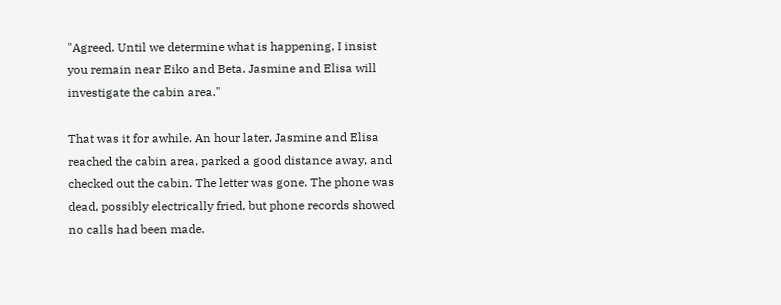"Agreed. Until we determine what is happening, I insist you remain near Eiko and Beta. Jasmine and Elisa will investigate the cabin area."

That was it for awhile. An hour later, Jasmine and Elisa reached the cabin area, parked a good distance away, and checked out the cabin. The letter was gone. The phone was dead, possibly electrically fried, but phone records showed no calls had been made.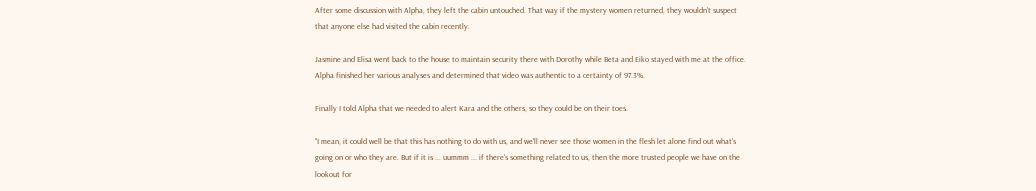After some discussion with Alpha, they left the cabin untouched. That way if the mystery women returned, they wouldn't suspect that anyone else had visited the cabin recently.

Jasmine and Elisa went back to the house to maintain security there with Dorothy while Beta and Eiko stayed with me at the office. Alpha finished her various analyses and determined that video was authentic to a certainty of 97.3%.

Finally I told Alpha that we needed to alert Kara and the others, so they could be on their toes.

"I mean, it could well be that this has nothing to do with us, and we'll never see those women in the flesh let alone find out what's going on or who they are. But if it is ... uummm ... if there's something related to us, then the more trusted people we have on the lookout for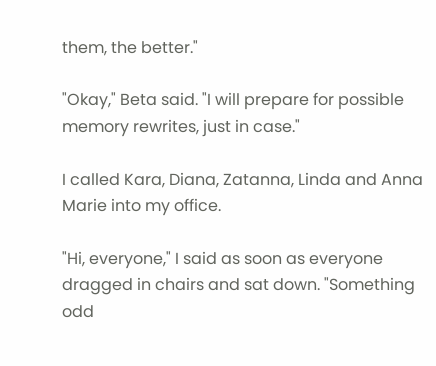them, the better."

"Okay," Beta said. "I will prepare for possible memory rewrites, just in case."

I called Kara, Diana, Zatanna, Linda and Anna Marie into my office.

"Hi, everyone," I said as soon as everyone dragged in chairs and sat down. "Something odd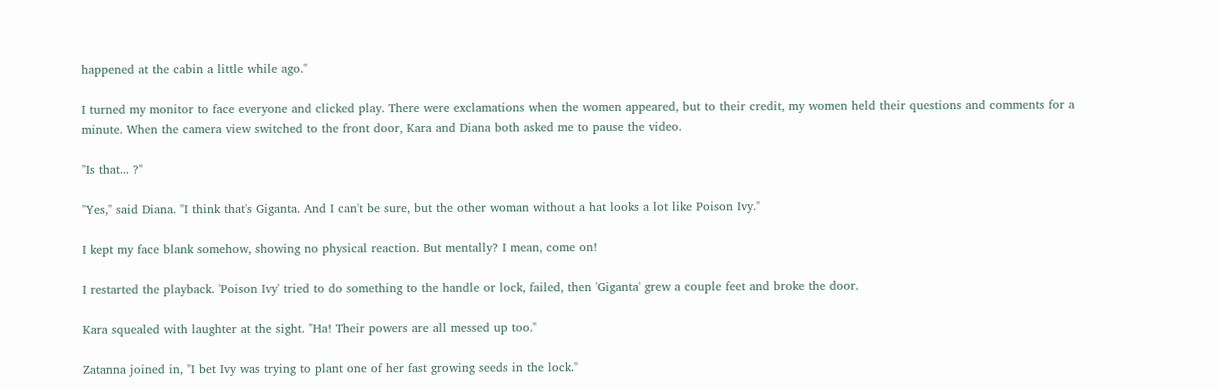happened at the cabin a little while ago."

I turned my monitor to face everyone and clicked play. There were exclamations when the women appeared, but to their credit, my women held their questions and comments for a minute. When the camera view switched to the front door, Kara and Diana both asked me to pause the video.

"Is that... ?"

"Yes," said Diana. "I think that's Giganta. And I can't be sure, but the other woman without a hat looks a lot like Poison Ivy."

I kept my face blank somehow, showing no physical reaction. But mentally? I mean, come on!

I restarted the playback. 'Poison Ivy' tried to do something to the handle or lock, failed, then 'Giganta' grew a couple feet and broke the door.

Kara squealed with laughter at the sight. "Ha! Their powers are all messed up too."

Zatanna joined in, "I bet Ivy was trying to plant one of her fast growing seeds in the lock."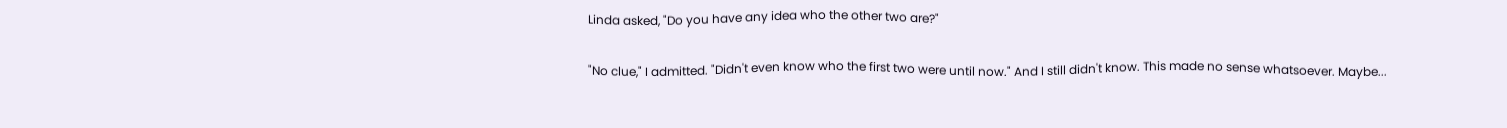Linda asked, "Do you have any idea who the other two are?"

"No clue," I admitted. "Didn't even know who the first two were until now." And I still didn't know. This made no sense whatsoever. Maybe...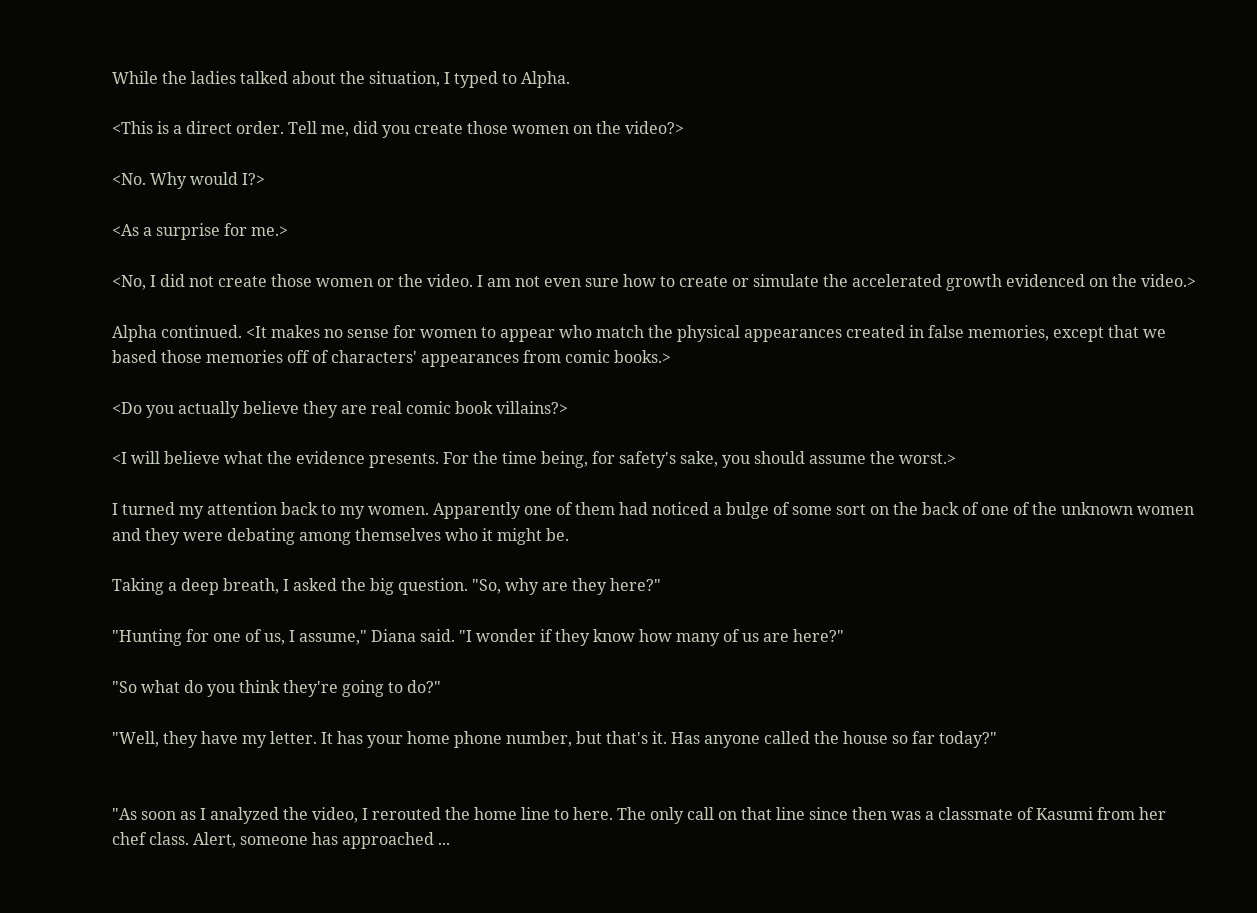While the ladies talked about the situation, I typed to Alpha.

<This is a direct order. Tell me, did you create those women on the video?>

<No. Why would I?>

<As a surprise for me.>

<No, I did not create those women or the video. I am not even sure how to create or simulate the accelerated growth evidenced on the video.>

Alpha continued. <It makes no sense for women to appear who match the physical appearances created in false memories, except that we based those memories off of characters' appearances from comic books.>

<Do you actually believe they are real comic book villains?>

<I will believe what the evidence presents. For the time being, for safety's sake, you should assume the worst.>

I turned my attention back to my women. Apparently one of them had noticed a bulge of some sort on the back of one of the unknown women and they were debating among themselves who it might be.

Taking a deep breath, I asked the big question. "So, why are they here?"

"Hunting for one of us, I assume," Diana said. "I wonder if they know how many of us are here?"

"So what do you think they're going to do?"

"Well, they have my letter. It has your home phone number, but that's it. Has anyone called the house so far today?"


"As soon as I analyzed the video, I rerouted the home line to here. The only call on that line since then was a classmate of Kasumi from her chef class. Alert, someone has approached ...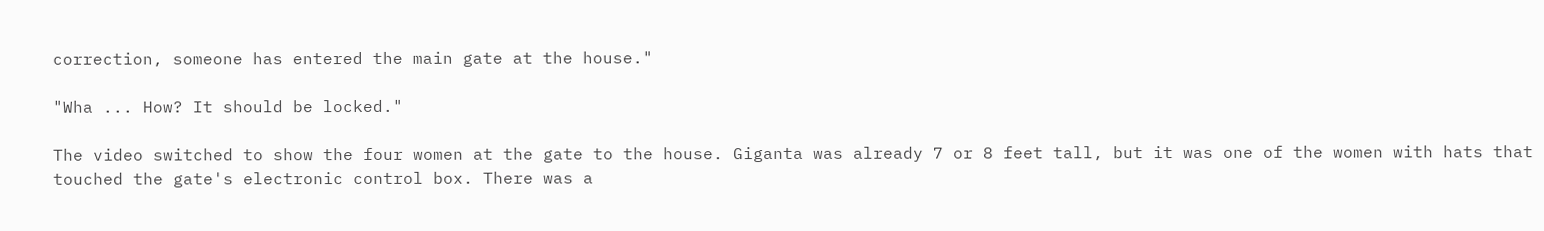correction, someone has entered the main gate at the house."

"Wha ... How? It should be locked."

The video switched to show the four women at the gate to the house. Giganta was already 7 or 8 feet tall, but it was one of the women with hats that touched the gate's electronic control box. There was a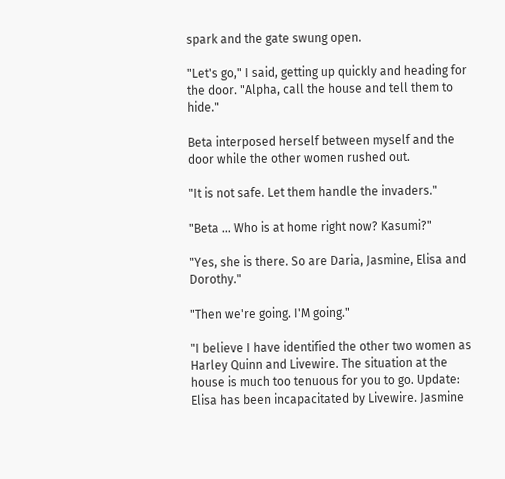spark and the gate swung open.

"Let's go," I said, getting up quickly and heading for the door. "Alpha, call the house and tell them to hide."

Beta interposed herself between myself and the door while the other women rushed out.

"It is not safe. Let them handle the invaders."

"Beta ... Who is at home right now? Kasumi?"

"Yes, she is there. So are Daria, Jasmine, Elisa and Dorothy."

"Then we're going. I'M going."

"I believe I have identified the other two women as Harley Quinn and Livewire. The situation at the house is much too tenuous for you to go. Update: Elisa has been incapacitated by Livewire. Jasmine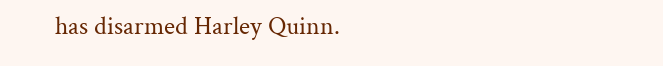has disarmed Harley Quinn.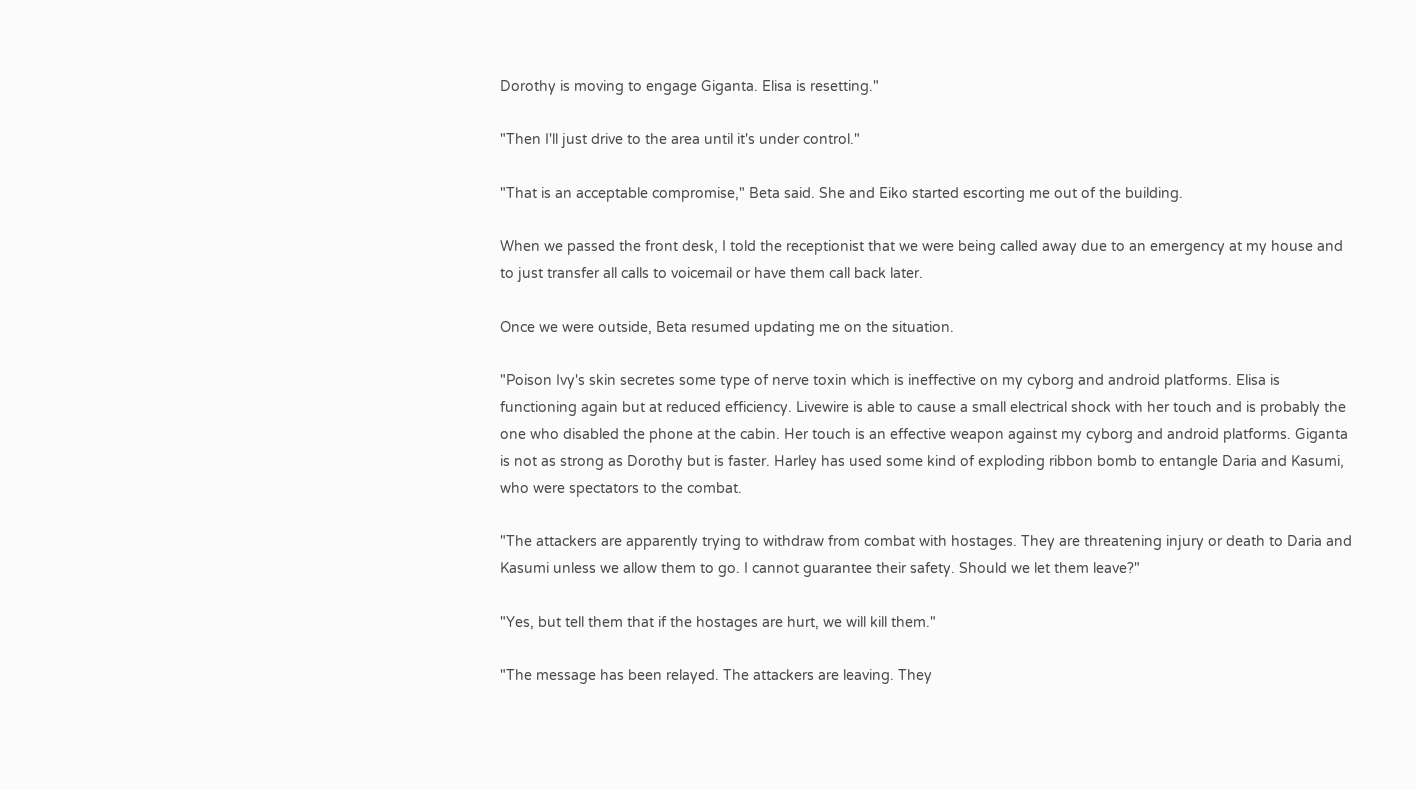Dorothy is moving to engage Giganta. Elisa is resetting."

"Then I'll just drive to the area until it's under control."

"That is an acceptable compromise," Beta said. She and Eiko started escorting me out of the building.

When we passed the front desk, I told the receptionist that we were being called away due to an emergency at my house and to just transfer all calls to voicemail or have them call back later.

Once we were outside, Beta resumed updating me on the situation.

"Poison Ivy's skin secretes some type of nerve toxin which is ineffective on my cyborg and android platforms. Elisa is functioning again but at reduced efficiency. Livewire is able to cause a small electrical shock with her touch and is probably the one who disabled the phone at the cabin. Her touch is an effective weapon against my cyborg and android platforms. Giganta is not as strong as Dorothy but is faster. Harley has used some kind of exploding ribbon bomb to entangle Daria and Kasumi, who were spectators to the combat.

"The attackers are apparently trying to withdraw from combat with hostages. They are threatening injury or death to Daria and Kasumi unless we allow them to go. I cannot guarantee their safety. Should we let them leave?"

"Yes, but tell them that if the hostages are hurt, we will kill them."

"The message has been relayed. The attackers are leaving. They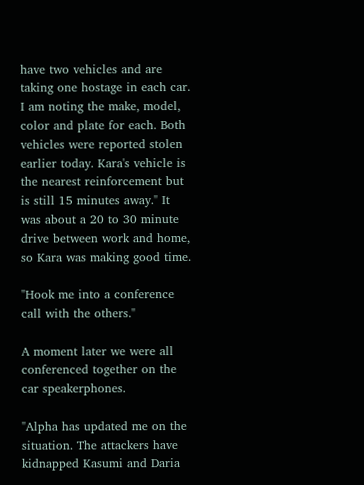have two vehicles and are taking one hostage in each car. I am noting the make, model, color and plate for each. Both vehicles were reported stolen earlier today. Kara's vehicle is the nearest reinforcement but is still 15 minutes away." It was about a 20 to 30 minute drive between work and home, so Kara was making good time.

"Hook me into a conference call with the others."

A moment later we were all conferenced together on the car speakerphones.

"Alpha has updated me on the situation. The attackers have kidnapped Kasumi and Daria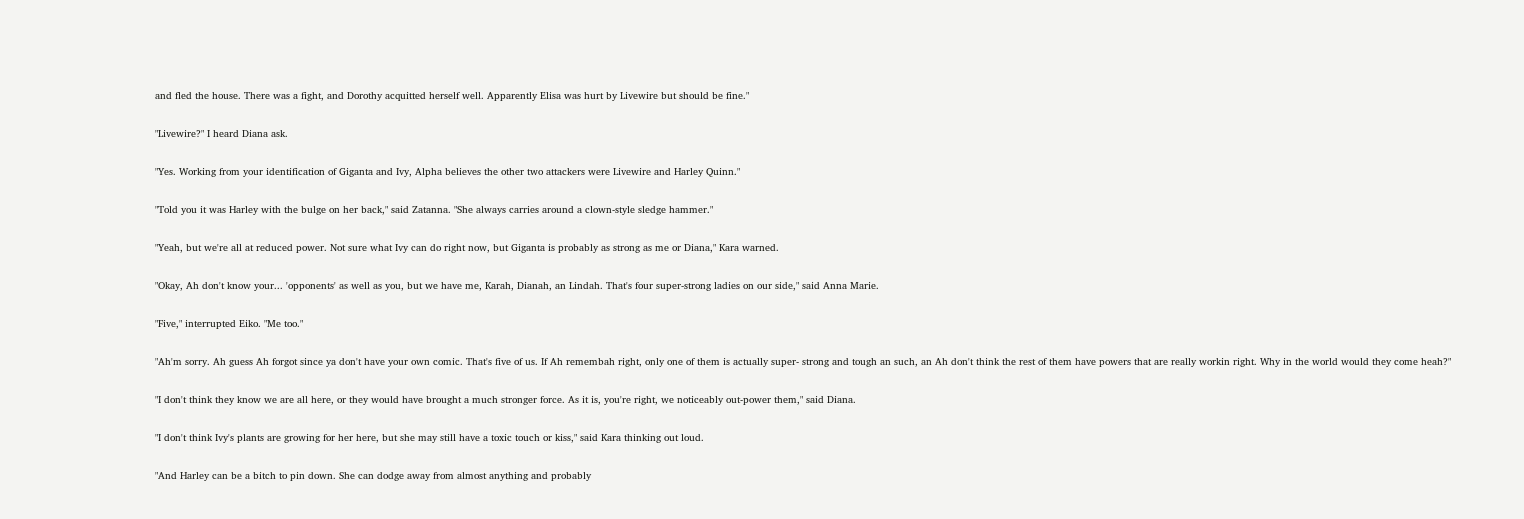and fled the house. There was a fight, and Dorothy acquitted herself well. Apparently Elisa was hurt by Livewire but should be fine."

"Livewire?" I heard Diana ask.

"Yes. Working from your identification of Giganta and Ivy, Alpha believes the other two attackers were Livewire and Harley Quinn."

"Told you it was Harley with the bulge on her back," said Zatanna. "She always carries around a clown-style sledge hammer."

"Yeah, but we're all at reduced power. Not sure what Ivy can do right now, but Giganta is probably as strong as me or Diana," Kara warned.

"Okay, Ah don't know your... 'opponents' as well as you, but we have me, Karah, Dianah, an Lindah. That's four super-strong ladies on our side," said Anna Marie.

"Five," interrupted Eiko. "Me too."

"Ah'm sorry. Ah guess Ah forgot since ya don't have your own comic. That's five of us. If Ah remembah right, only one of them is actually super- strong and tough an such, an Ah don't think the rest of them have powers that are really workin right. Why in the world would they come heah?"

"I don't think they know we are all here, or they would have brought a much stronger force. As it is, you're right, we noticeably out-power them," said Diana.

"I don't think Ivy's plants are growing for her here, but she may still have a toxic touch or kiss," said Kara thinking out loud.

"And Harley can be a bitch to pin down. She can dodge away from almost anything and probably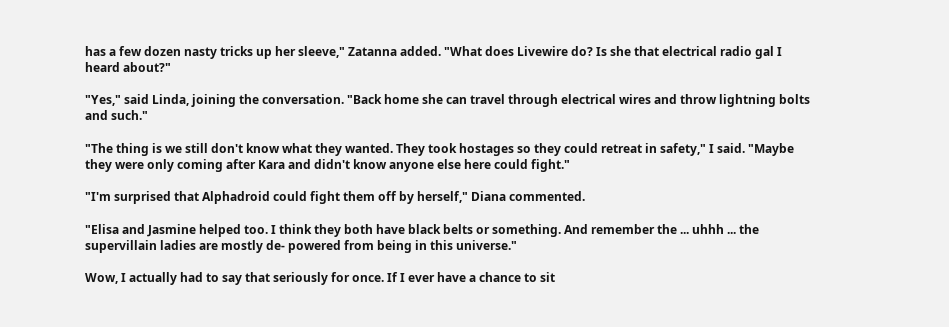has a few dozen nasty tricks up her sleeve," Zatanna added. "What does Livewire do? Is she that electrical radio gal I heard about?"

"Yes," said Linda, joining the conversation. "Back home she can travel through electrical wires and throw lightning bolts and such."

"The thing is we still don't know what they wanted. They took hostages so they could retreat in safety," I said. "Maybe they were only coming after Kara and didn't know anyone else here could fight."

"I'm surprised that Alphadroid could fight them off by herself," Diana commented.

"Elisa and Jasmine helped too. I think they both have black belts or something. And remember the ... uhhh ... the supervillain ladies are mostly de- powered from being in this universe."

Wow, I actually had to say that seriously for once. If I ever have a chance to sit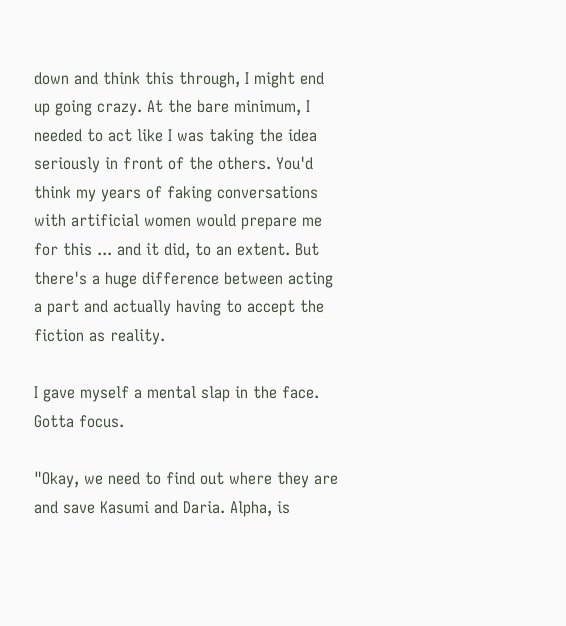down and think this through, I might end up going crazy. At the bare minimum, I needed to act like I was taking the idea seriously in front of the others. You'd think my years of faking conversations with artificial women would prepare me for this ... and it did, to an extent. But there's a huge difference between acting a part and actually having to accept the fiction as reality.

I gave myself a mental slap in the face. Gotta focus.

"Okay, we need to find out where they are and save Kasumi and Daria. Alpha, is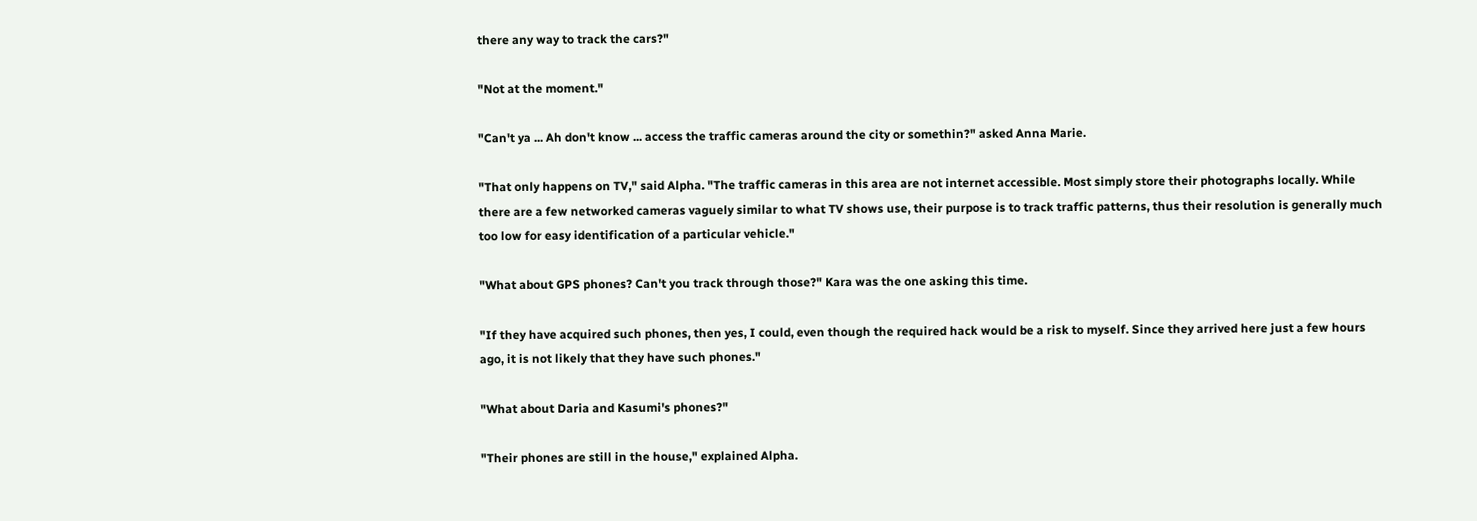there any way to track the cars?"

"Not at the moment."

"Can't ya ... Ah don't know ... access the traffic cameras around the city or somethin?" asked Anna Marie.

"That only happens on TV," said Alpha. "The traffic cameras in this area are not internet accessible. Most simply store their photographs locally. While there are a few networked cameras vaguely similar to what TV shows use, their purpose is to track traffic patterns, thus their resolution is generally much too low for easy identification of a particular vehicle."

"What about GPS phones? Can't you track through those?" Kara was the one asking this time.

"If they have acquired such phones, then yes, I could, even though the required hack would be a risk to myself. Since they arrived here just a few hours ago, it is not likely that they have such phones."

"What about Daria and Kasumi's phones?"

"Their phones are still in the house," explained Alpha.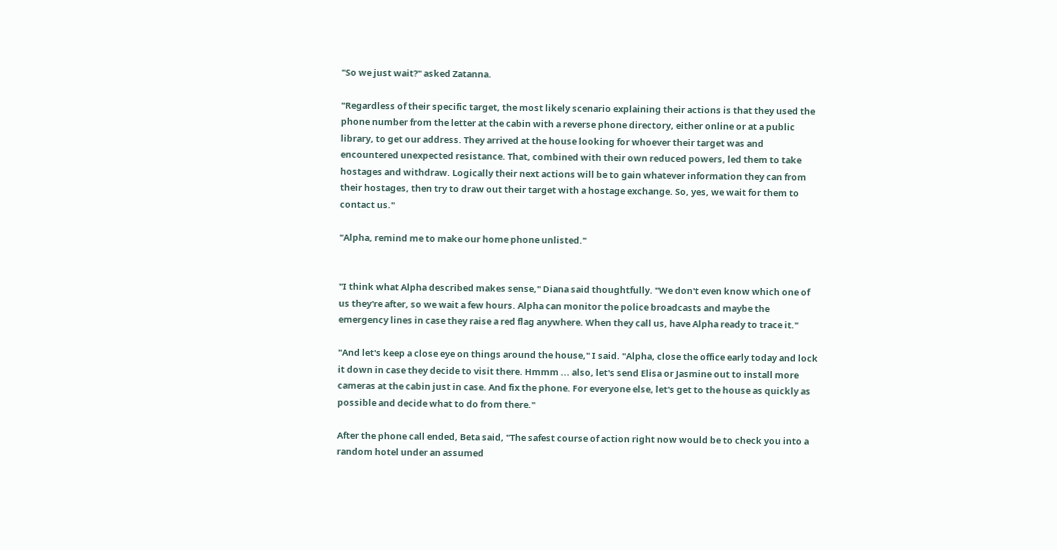"So we just wait?" asked Zatanna.

"Regardless of their specific target, the most likely scenario explaining their actions is that they used the phone number from the letter at the cabin with a reverse phone directory, either online or at a public library, to get our address. They arrived at the house looking for whoever their target was and encountered unexpected resistance. That, combined with their own reduced powers, led them to take hostages and withdraw. Logically their next actions will be to gain whatever information they can from their hostages, then try to draw out their target with a hostage exchange. So, yes, we wait for them to contact us."

"Alpha, remind me to make our home phone unlisted."


"I think what Alpha described makes sense," Diana said thoughtfully. "We don't even know which one of us they're after, so we wait a few hours. Alpha can monitor the police broadcasts and maybe the emergency lines in case they raise a red flag anywhere. When they call us, have Alpha ready to trace it."

"And let's keep a close eye on things around the house," I said. "Alpha, close the office early today and lock it down in case they decide to visit there. Hmmm ... also, let's send Elisa or Jasmine out to install more cameras at the cabin just in case. And fix the phone. For everyone else, let's get to the house as quickly as possible and decide what to do from there."

After the phone call ended, Beta said, "The safest course of action right now would be to check you into a random hotel under an assumed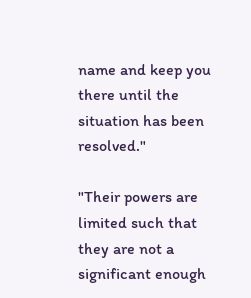name and keep you there until the situation has been resolved."

"Their powers are limited such that they are not a significant enough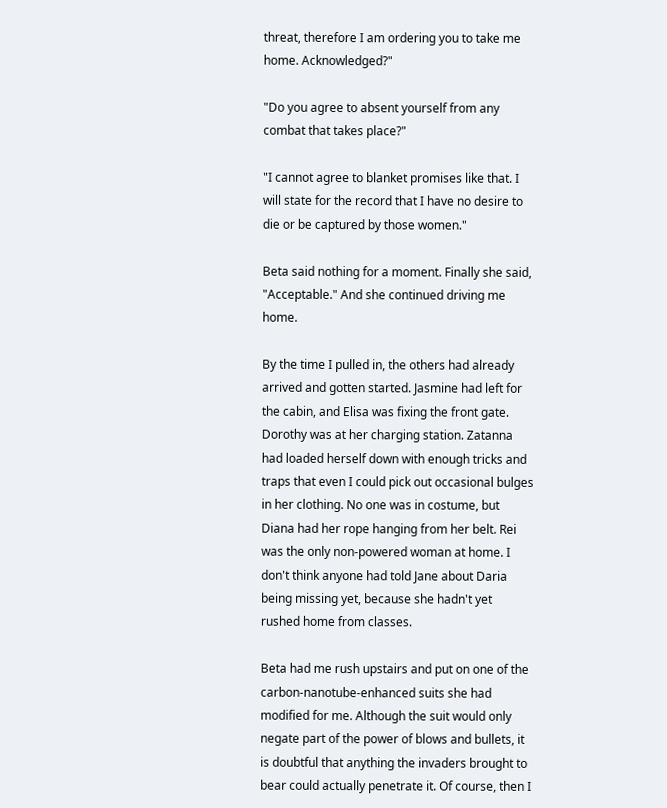threat, therefore I am ordering you to take me home. Acknowledged?"

"Do you agree to absent yourself from any combat that takes place?"

"I cannot agree to blanket promises like that. I will state for the record that I have no desire to die or be captured by those women."

Beta said nothing for a moment. Finally she said, "Acceptable." And she continued driving me home.

By the time I pulled in, the others had already arrived and gotten started. Jasmine had left for the cabin, and Elisa was fixing the front gate. Dorothy was at her charging station. Zatanna had loaded herself down with enough tricks and traps that even I could pick out occasional bulges in her clothing. No one was in costume, but Diana had her rope hanging from her belt. Rei was the only non-powered woman at home. I don't think anyone had told Jane about Daria being missing yet, because she hadn't yet rushed home from classes.

Beta had me rush upstairs and put on one of the carbon-nanotube-enhanced suits she had modified for me. Although the suit would only negate part of the power of blows and bullets, it is doubtful that anything the invaders brought to bear could actually penetrate it. Of course, then I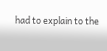had to explain to the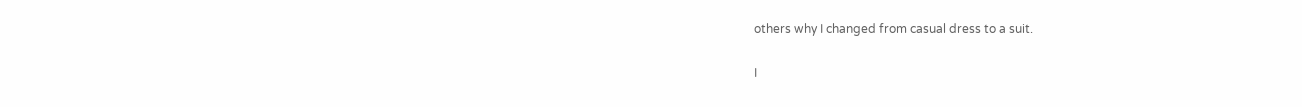others why I changed from casual dress to a suit.

I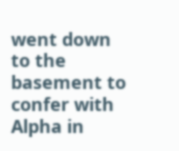went down to the basement to confer with Alpha in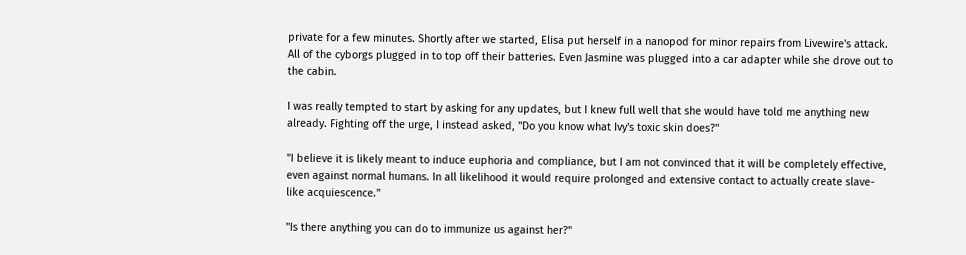private for a few minutes. Shortly after we started, Elisa put herself in a nanopod for minor repairs from Livewire's attack. All of the cyborgs plugged in to top off their batteries. Even Jasmine was plugged into a car adapter while she drove out to the cabin.

I was really tempted to start by asking for any updates, but I knew full well that she would have told me anything new already. Fighting off the urge, I instead asked, "Do you know what Ivy's toxic skin does?"

"I believe it is likely meant to induce euphoria and compliance, but I am not convinced that it will be completely effective, even against normal humans. In all likelihood it would require prolonged and extensive contact to actually create slave-like acquiescence."

"Is there anything you can do to immunize us against her?"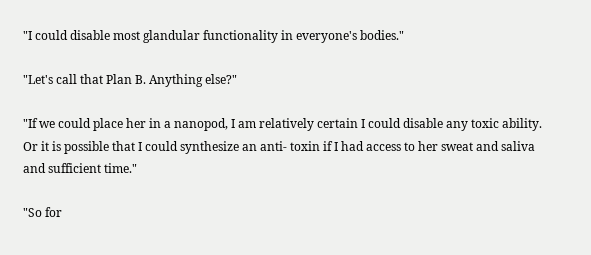"I could disable most glandular functionality in everyone's bodies."

"Let's call that Plan B. Anything else?"

"If we could place her in a nanopod, I am relatively certain I could disable any toxic ability. Or it is possible that I could synthesize an anti- toxin if I had access to her sweat and saliva and sufficient time."

"So for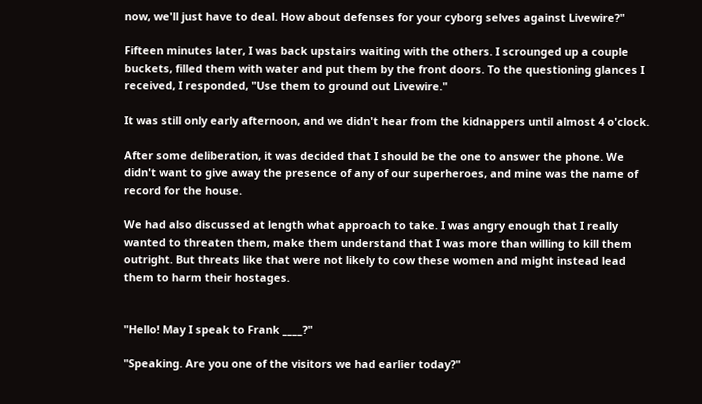now, we'll just have to deal. How about defenses for your cyborg selves against Livewire?"

Fifteen minutes later, I was back upstairs waiting with the others. I scrounged up a couple buckets, filled them with water and put them by the front doors. To the questioning glances I received, I responded, "Use them to ground out Livewire."

It was still only early afternoon, and we didn't hear from the kidnappers until almost 4 o'clock.

After some deliberation, it was decided that I should be the one to answer the phone. We didn't want to give away the presence of any of our superheroes, and mine was the name of record for the house.

We had also discussed at length what approach to take. I was angry enough that I really wanted to threaten them, make them understand that I was more than willing to kill them outright. But threats like that were not likely to cow these women and might instead lead them to harm their hostages.


"Hello! May I speak to Frank ____?"

"Speaking. Are you one of the visitors we had earlier today?"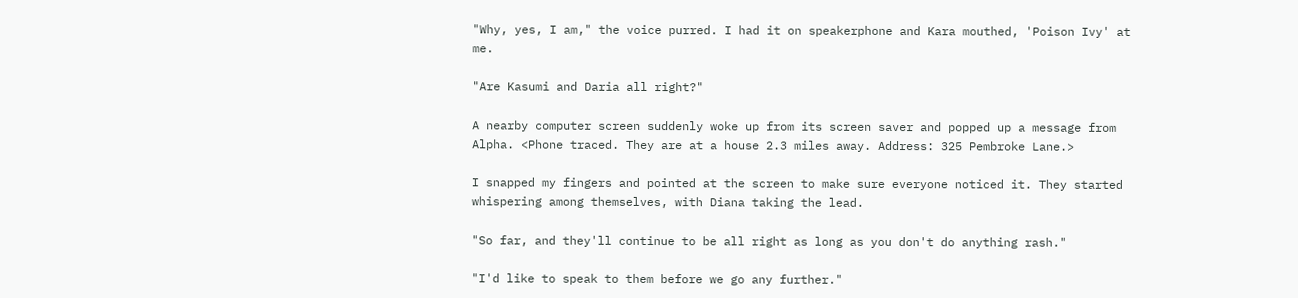"Why, yes, I am," the voice purred. I had it on speakerphone and Kara mouthed, 'Poison Ivy' at me.

"Are Kasumi and Daria all right?"

A nearby computer screen suddenly woke up from its screen saver and popped up a message from Alpha. <Phone traced. They are at a house 2.3 miles away. Address: 325 Pembroke Lane.>

I snapped my fingers and pointed at the screen to make sure everyone noticed it. They started whispering among themselves, with Diana taking the lead.

"So far, and they'll continue to be all right as long as you don't do anything rash."

"I'd like to speak to them before we go any further."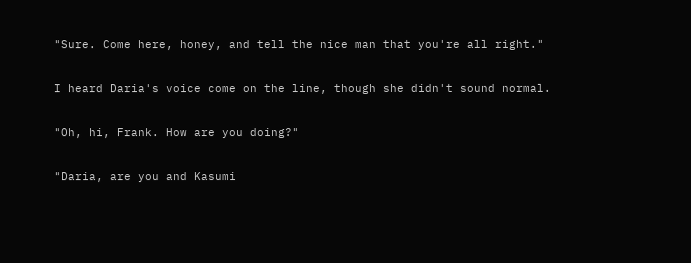"Sure. Come here, honey, and tell the nice man that you're all right."

I heard Daria's voice come on the line, though she didn't sound normal.

"Oh, hi, Frank. How are you doing?"

"Daria, are you and Kasumi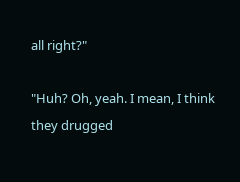all right?"

"Huh? Oh, yeah. I mean, I think they drugged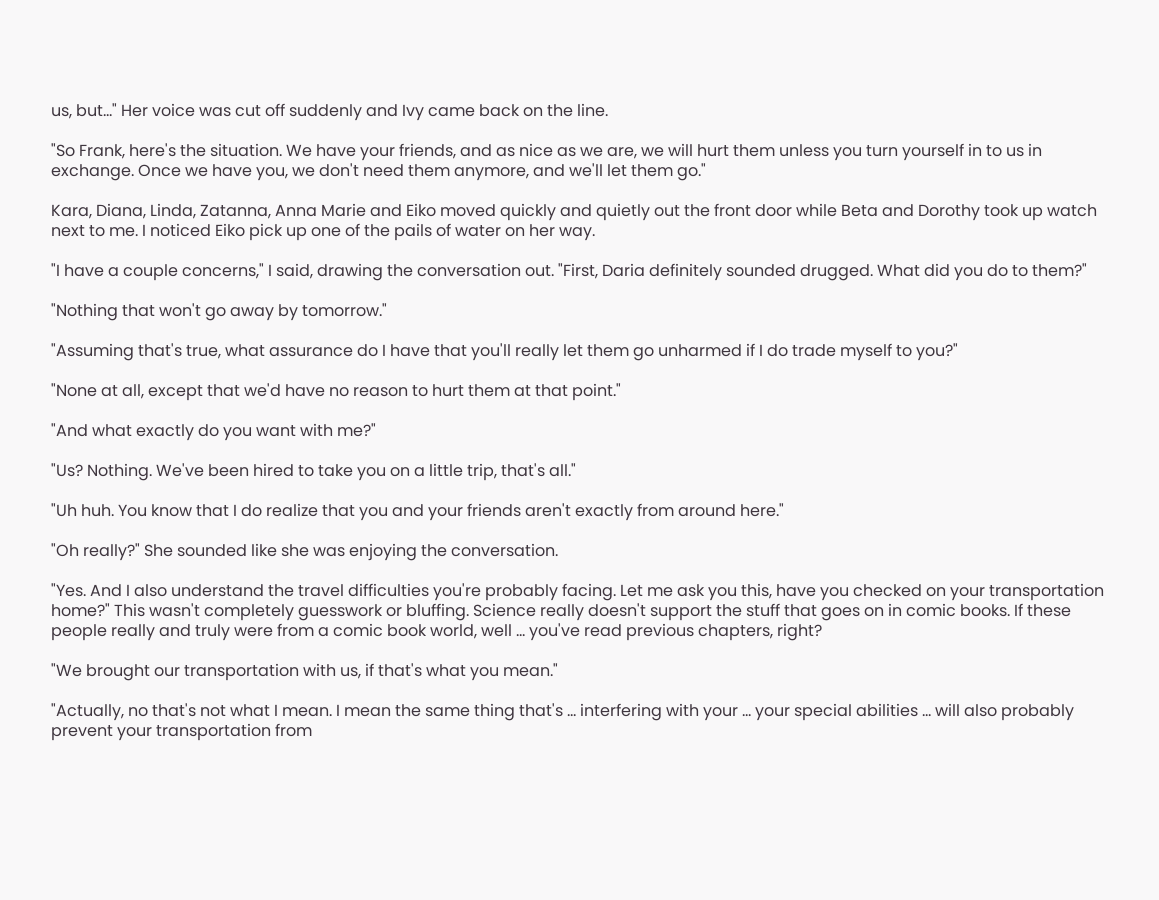us, but..." Her voice was cut off suddenly and Ivy came back on the line.

"So Frank, here's the situation. We have your friends, and as nice as we are, we will hurt them unless you turn yourself in to us in exchange. Once we have you, we don't need them anymore, and we'll let them go."

Kara, Diana, Linda, Zatanna, Anna Marie and Eiko moved quickly and quietly out the front door while Beta and Dorothy took up watch next to me. I noticed Eiko pick up one of the pails of water on her way.

"I have a couple concerns," I said, drawing the conversation out. "First, Daria definitely sounded drugged. What did you do to them?"

"Nothing that won't go away by tomorrow."

"Assuming that's true, what assurance do I have that you'll really let them go unharmed if I do trade myself to you?"

"None at all, except that we'd have no reason to hurt them at that point."

"And what exactly do you want with me?"

"Us? Nothing. We've been hired to take you on a little trip, that's all."

"Uh huh. You know that I do realize that you and your friends aren't exactly from around here."

"Oh really?" She sounded like she was enjoying the conversation.

"Yes. And I also understand the travel difficulties you're probably facing. Let me ask you this, have you checked on your transportation home?" This wasn't completely guesswork or bluffing. Science really doesn't support the stuff that goes on in comic books. If these people really and truly were from a comic book world, well ... you've read previous chapters, right?

"We brought our transportation with us, if that's what you mean."

"Actually, no that's not what I mean. I mean the same thing that's ... interfering with your ... your special abilities ... will also probably prevent your transportation from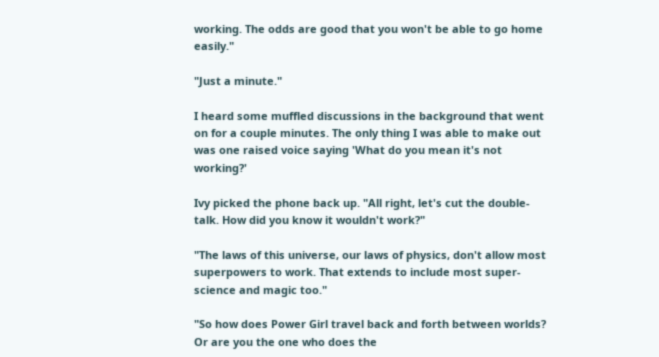working. The odds are good that you won't be able to go home easily."

"Just a minute."

I heard some muffled discussions in the background that went on for a couple minutes. The only thing I was able to make out was one raised voice saying 'What do you mean it's not working?'

Ivy picked the phone back up. "All right, let's cut the double-talk. How did you know it wouldn't work?"

"The laws of this universe, our laws of physics, don't allow most superpowers to work. That extends to include most super-science and magic too."

"So how does Power Girl travel back and forth between worlds? Or are you the one who does the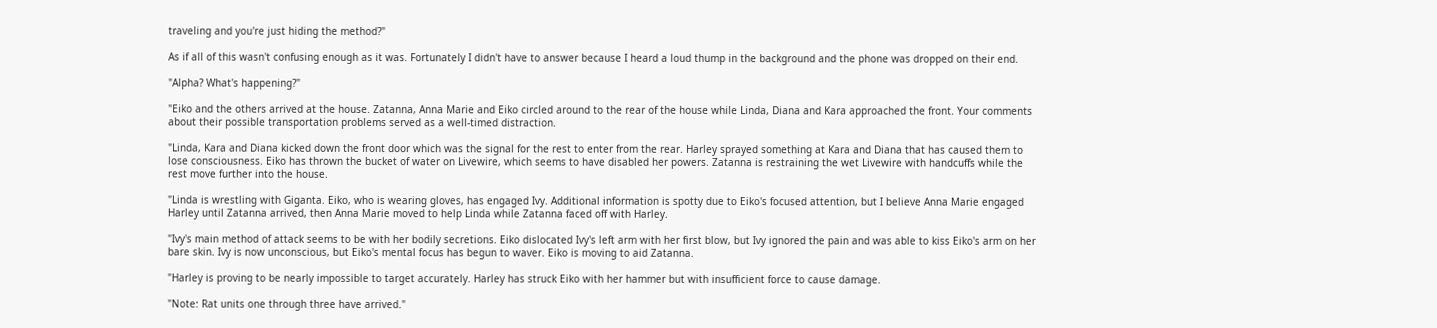traveling and you're just hiding the method?"

As if all of this wasn't confusing enough as it was. Fortunately I didn't have to answer because I heard a loud thump in the background and the phone was dropped on their end.

"Alpha? What's happening?"

"Eiko and the others arrived at the house. Zatanna, Anna Marie and Eiko circled around to the rear of the house while Linda, Diana and Kara approached the front. Your comments about their possible transportation problems served as a well-timed distraction.

"Linda, Kara and Diana kicked down the front door which was the signal for the rest to enter from the rear. Harley sprayed something at Kara and Diana that has caused them to lose consciousness. Eiko has thrown the bucket of water on Livewire, which seems to have disabled her powers. Zatanna is restraining the wet Livewire with handcuffs while the rest move further into the house.

"Linda is wrestling with Giganta. Eiko, who is wearing gloves, has engaged Ivy. Additional information is spotty due to Eiko's focused attention, but I believe Anna Marie engaged Harley until Zatanna arrived, then Anna Marie moved to help Linda while Zatanna faced off with Harley.

"Ivy's main method of attack seems to be with her bodily secretions. Eiko dislocated Ivy's left arm with her first blow, but Ivy ignored the pain and was able to kiss Eiko's arm on her bare skin. Ivy is now unconscious, but Eiko's mental focus has begun to waver. Eiko is moving to aid Zatanna.

"Harley is proving to be nearly impossible to target accurately. Harley has struck Eiko with her hammer but with insufficient force to cause damage.

"Note: Rat units one through three have arrived."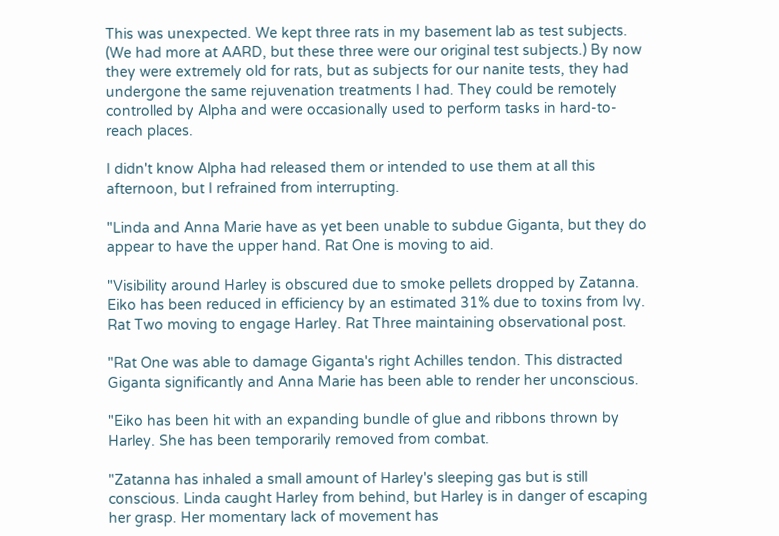This was unexpected. We kept three rats in my basement lab as test subjects. (We had more at AARD, but these three were our original test subjects.) By now they were extremely old for rats, but as subjects for our nanite tests, they had undergone the same rejuvenation treatments I had. They could be remotely controlled by Alpha and were occasionally used to perform tasks in hard-to-reach places.

I didn't know Alpha had released them or intended to use them at all this afternoon, but I refrained from interrupting.

"Linda and Anna Marie have as yet been unable to subdue Giganta, but they do appear to have the upper hand. Rat One is moving to aid.

"Visibility around Harley is obscured due to smoke pellets dropped by Zatanna. Eiko has been reduced in efficiency by an estimated 31% due to toxins from Ivy. Rat Two moving to engage Harley. Rat Three maintaining observational post.

"Rat One was able to damage Giganta's right Achilles tendon. This distracted Giganta significantly and Anna Marie has been able to render her unconscious.

"Eiko has been hit with an expanding bundle of glue and ribbons thrown by Harley. She has been temporarily removed from combat.

"Zatanna has inhaled a small amount of Harley's sleeping gas but is still conscious. Linda caught Harley from behind, but Harley is in danger of escaping her grasp. Her momentary lack of movement has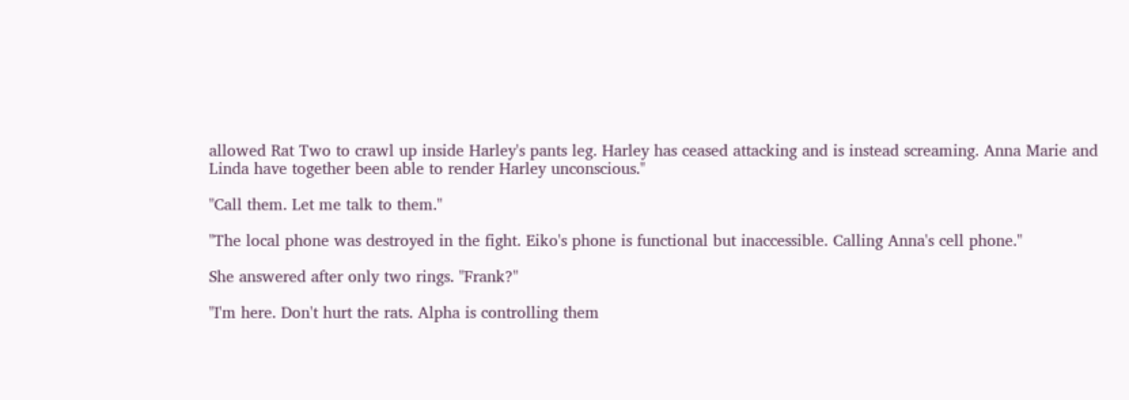allowed Rat Two to crawl up inside Harley's pants leg. Harley has ceased attacking and is instead screaming. Anna Marie and Linda have together been able to render Harley unconscious."

"Call them. Let me talk to them."

"The local phone was destroyed in the fight. Eiko's phone is functional but inaccessible. Calling Anna's cell phone."

She answered after only two rings. "Frank?"

"I'm here. Don't hurt the rats. Alpha is controlling them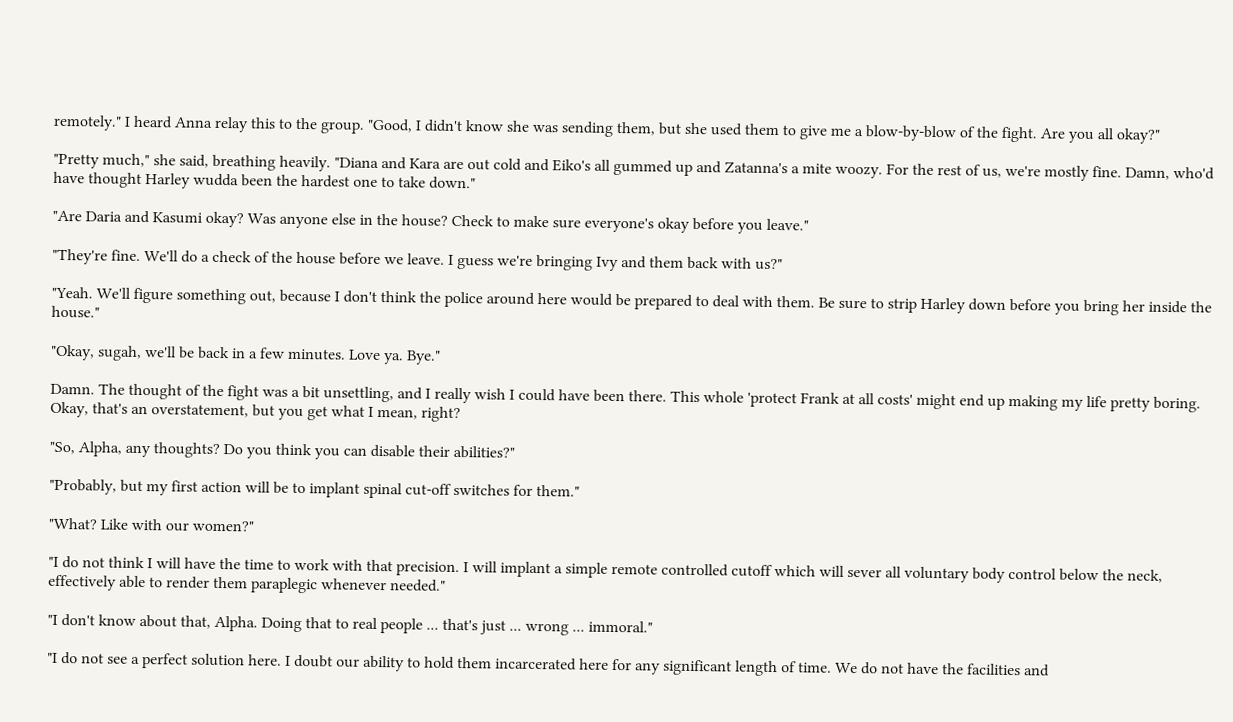remotely." I heard Anna relay this to the group. "Good, I didn't know she was sending them, but she used them to give me a blow-by-blow of the fight. Are you all okay?"

"Pretty much," she said, breathing heavily. "Diana and Kara are out cold and Eiko's all gummed up and Zatanna's a mite woozy. For the rest of us, we're mostly fine. Damn, who'd have thought Harley wudda been the hardest one to take down."

"Are Daria and Kasumi okay? Was anyone else in the house? Check to make sure everyone's okay before you leave."

"They're fine. We'll do a check of the house before we leave. I guess we're bringing Ivy and them back with us?"

"Yeah. We'll figure something out, because I don't think the police around here would be prepared to deal with them. Be sure to strip Harley down before you bring her inside the house."

"Okay, sugah, we'll be back in a few minutes. Love ya. Bye."

Damn. The thought of the fight was a bit unsettling, and I really wish I could have been there. This whole 'protect Frank at all costs' might end up making my life pretty boring. Okay, that's an overstatement, but you get what I mean, right?

"So, Alpha, any thoughts? Do you think you can disable their abilities?"

"Probably, but my first action will be to implant spinal cut-off switches for them."

"What? Like with our women?"

"I do not think I will have the time to work with that precision. I will implant a simple remote controlled cutoff which will sever all voluntary body control below the neck, effectively able to render them paraplegic whenever needed."

"I don't know about that, Alpha. Doing that to real people ... that's just ... wrong ... immoral."

"I do not see a perfect solution here. I doubt our ability to hold them incarcerated here for any significant length of time. We do not have the facilities and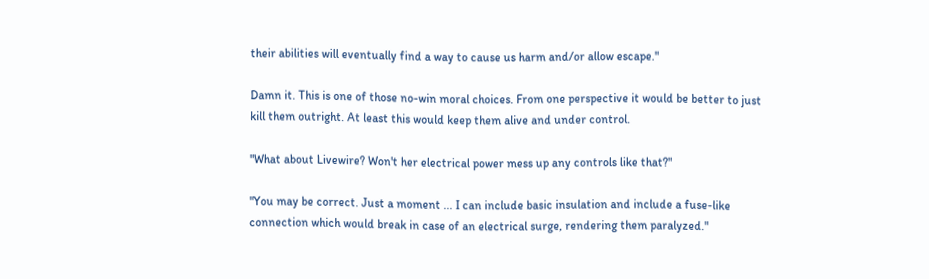their abilities will eventually find a way to cause us harm and/or allow escape."

Damn it. This is one of those no-win moral choices. From one perspective it would be better to just kill them outright. At least this would keep them alive and under control.

"What about Livewire? Won't her electrical power mess up any controls like that?"

"You may be correct. Just a moment ... I can include basic insulation and include a fuse-like connection which would break in case of an electrical surge, rendering them paralyzed."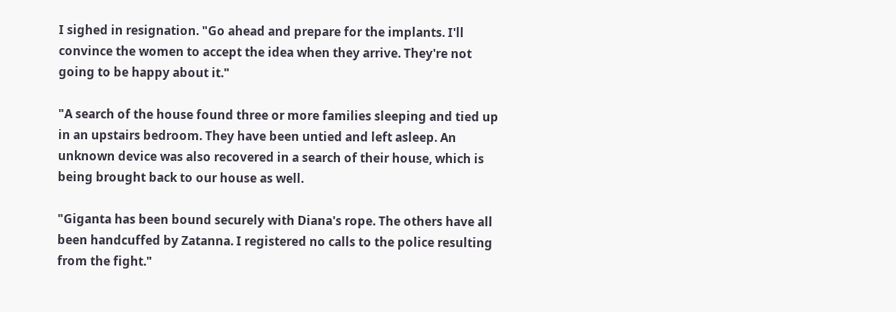I sighed in resignation. "Go ahead and prepare for the implants. I'll convince the women to accept the idea when they arrive. They're not going to be happy about it."

"A search of the house found three or more families sleeping and tied up in an upstairs bedroom. They have been untied and left asleep. An unknown device was also recovered in a search of their house, which is being brought back to our house as well.

"Giganta has been bound securely with Diana's rope. The others have all been handcuffed by Zatanna. I registered no calls to the police resulting from the fight."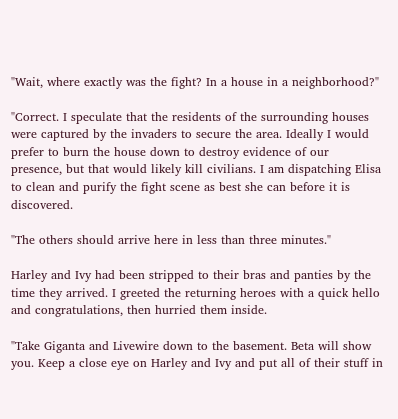"Wait, where exactly was the fight? In a house in a neighborhood?"

"Correct. I speculate that the residents of the surrounding houses were captured by the invaders to secure the area. Ideally I would prefer to burn the house down to destroy evidence of our presence, but that would likely kill civilians. I am dispatching Elisa to clean and purify the fight scene as best she can before it is discovered.

"The others should arrive here in less than three minutes."

Harley and Ivy had been stripped to their bras and panties by the time they arrived. I greeted the returning heroes with a quick hello and congratulations, then hurried them inside.

"Take Giganta and Livewire down to the basement. Beta will show you. Keep a close eye on Harley and Ivy and put all of their stuff in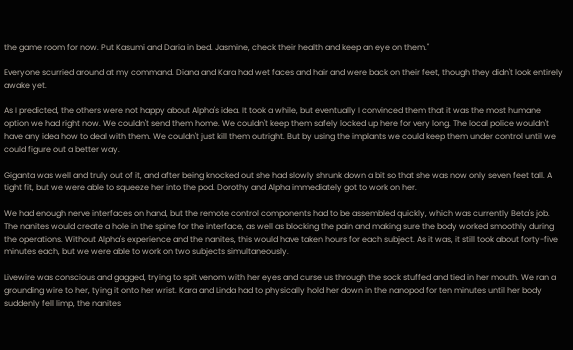the game room for now. Put Kasumi and Daria in bed. Jasmine, check their health and keep an eye on them."

Everyone scurried around at my command. Diana and Kara had wet faces and hair and were back on their feet, though they didn't look entirely awake yet.

As I predicted, the others were not happy about Alpha's idea. It took a while, but eventually I convinced them that it was the most humane option we had right now. We couldn't send them home. We couldn't keep them safely locked up here for very long. The local police wouldn't have any idea how to deal with them. We couldn't just kill them outright. But by using the implants we could keep them under control until we could figure out a better way.

Giganta was well and truly out of it, and after being knocked out she had slowly shrunk down a bit so that she was now only seven feet tall. A tight fit, but we were able to squeeze her into the pod. Dorothy and Alpha immediately got to work on her.

We had enough nerve interfaces on hand, but the remote control components had to be assembled quickly, which was currently Beta's job. The nanites would create a hole in the spine for the interface, as well as blocking the pain and making sure the body worked smoothly during the operations. Without Alpha's experience and the nanites, this would have taken hours for each subject. As it was, it still took about forty-five minutes each, but we were able to work on two subjects simultaneously.

Livewire was conscious and gagged, trying to spit venom with her eyes and curse us through the sock stuffed and tied in her mouth. We ran a grounding wire to her, tying it onto her wrist. Kara and Linda had to physically hold her down in the nanopod for ten minutes until her body suddenly fell limp, the nanites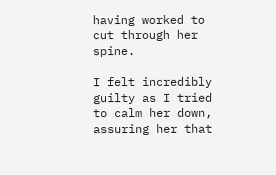having worked to cut through her spine.

I felt incredibly guilty as I tried to calm her down, assuring her that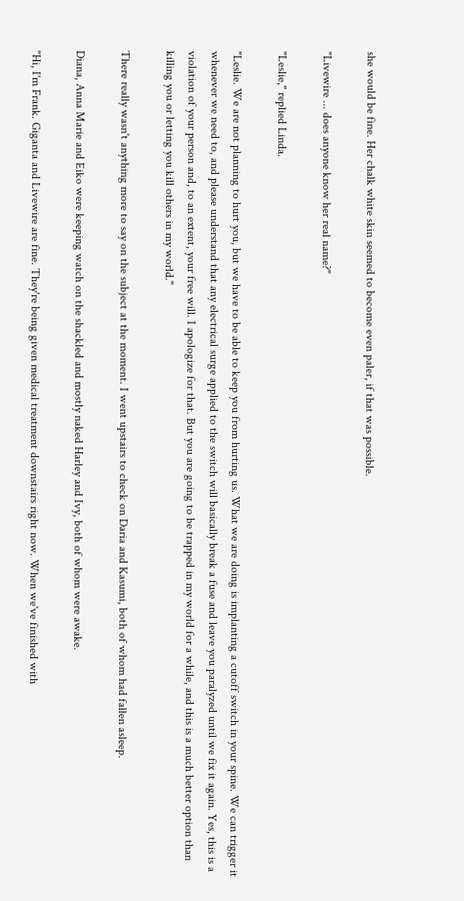she would be fine. Her chalk white skin seemed to become even paler, if that was possible.

"Livewire ... does anyone know her real name?"

"Leslie," replied Linda.

"Leslie. We are not planning to hurt you, but we have to be able to keep you from hurting us. What we are doing is implanting a cutoff switch in your spine. We can trigger it whenever we need to, and please understand that any electrical surge applied to the switch will basically break a fuse and leave you paralyzed until we fix it again. Yes, this is a violation of your person and, to an extent, your free will. I apologize for that. But you are going to be trapped in my world for a while, and this is a much better option than killing you or letting you kill others in my world."

There really wasn't anything more to say on the subject at the moment. I went upstairs to check on Daria and Kasumi, both of whom had fallen asleep.

Diana, Anna Marie and Eiko were keeping watch on the shackled and mostly naked Harley and Ivy, both of whom were awake.

"Hi, I'm Frank. Giganta and Livewire are fine. They're being given medical treatment downstairs right now. When we've finished with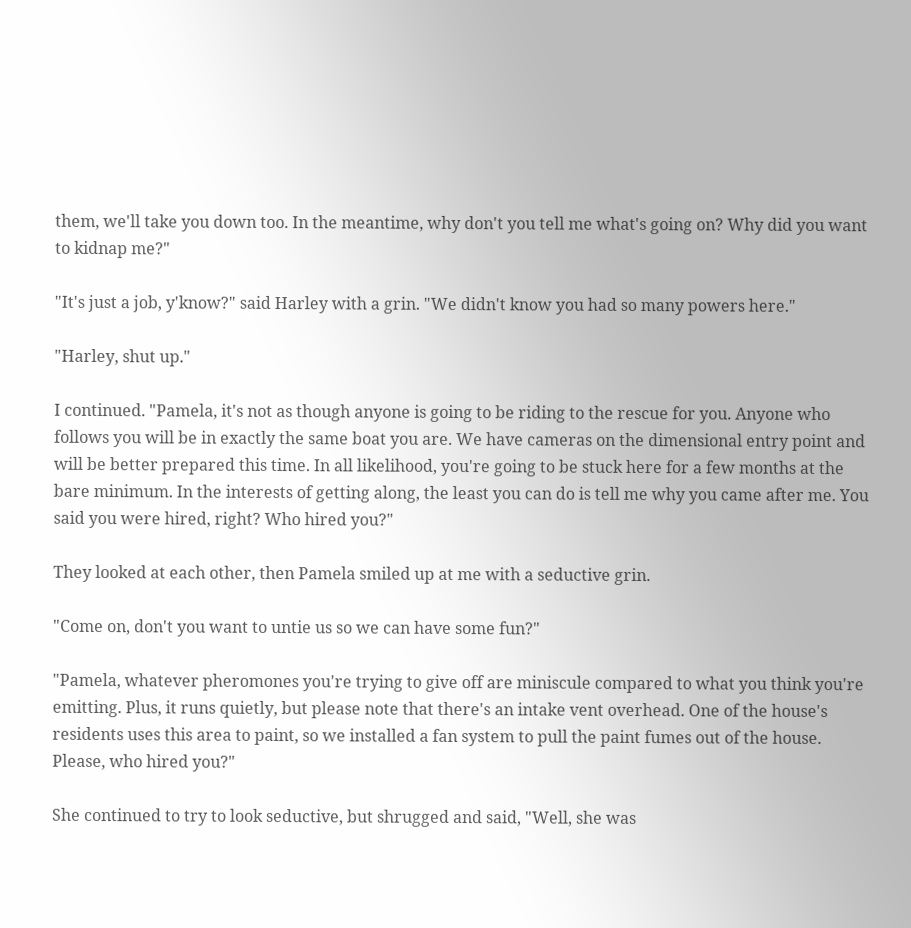them, we'll take you down too. In the meantime, why don't you tell me what's going on? Why did you want to kidnap me?"

"It's just a job, y'know?" said Harley with a grin. "We didn't know you had so many powers here."

"Harley, shut up."

I continued. "Pamela, it's not as though anyone is going to be riding to the rescue for you. Anyone who follows you will be in exactly the same boat you are. We have cameras on the dimensional entry point and will be better prepared this time. In all likelihood, you're going to be stuck here for a few months at the bare minimum. In the interests of getting along, the least you can do is tell me why you came after me. You said you were hired, right? Who hired you?"

They looked at each other, then Pamela smiled up at me with a seductive grin.

"Come on, don't you want to untie us so we can have some fun?"

"Pamela, whatever pheromones you're trying to give off are miniscule compared to what you think you're emitting. Plus, it runs quietly, but please note that there's an intake vent overhead. One of the house's residents uses this area to paint, so we installed a fan system to pull the paint fumes out of the house. Please, who hired you?"

She continued to try to look seductive, but shrugged and said, "Well, she was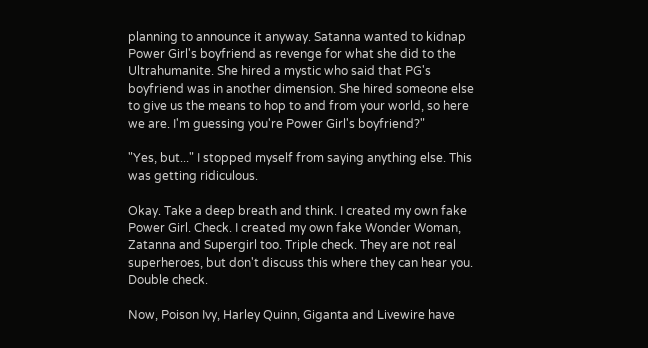planning to announce it anyway. Satanna wanted to kidnap Power Girl's boyfriend as revenge for what she did to the Ultrahumanite. She hired a mystic who said that PG's boyfriend was in another dimension. She hired someone else to give us the means to hop to and from your world, so here we are. I'm guessing you're Power Girl's boyfriend?"

"Yes, but..." I stopped myself from saying anything else. This was getting ridiculous.

Okay. Take a deep breath and think. I created my own fake Power Girl. Check. I created my own fake Wonder Woman, Zatanna and Supergirl too. Triple check. They are not real superheroes, but don't discuss this where they can hear you. Double check.

Now, Poison Ivy, Harley Quinn, Giganta and Livewire have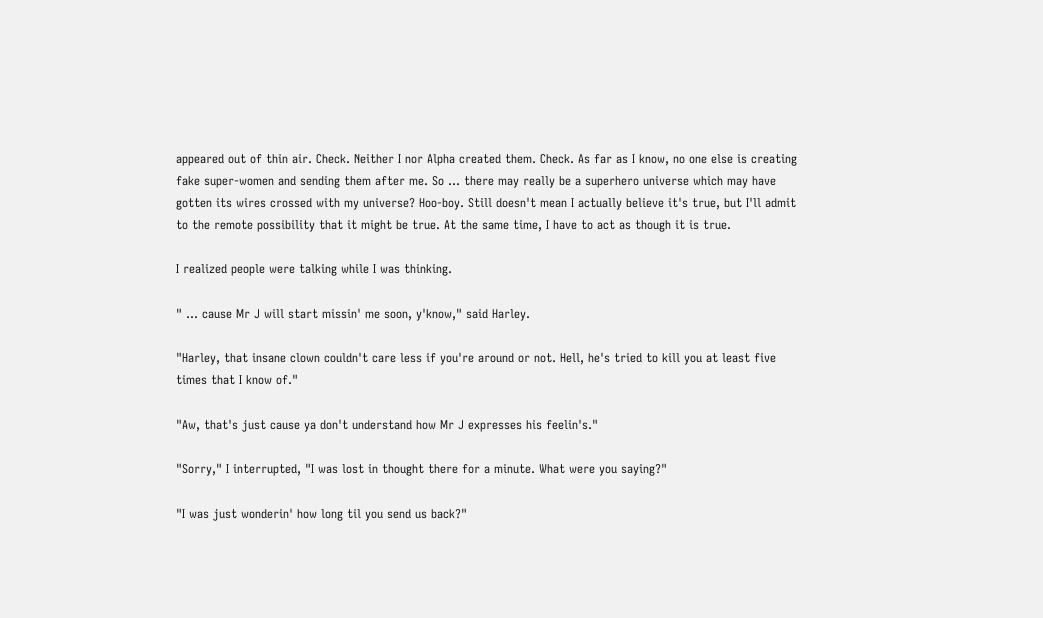appeared out of thin air. Check. Neither I nor Alpha created them. Check. As far as I know, no one else is creating fake super-women and sending them after me. So ... there may really be a superhero universe which may have gotten its wires crossed with my universe? Hoo-boy. Still doesn't mean I actually believe it's true, but I'll admit to the remote possibility that it might be true. At the same time, I have to act as though it is true.

I realized people were talking while I was thinking.

" ... cause Mr J will start missin' me soon, y'know," said Harley.

"Harley, that insane clown couldn't care less if you're around or not. Hell, he's tried to kill you at least five times that I know of."

"Aw, that's just cause ya don't understand how Mr J expresses his feelin's."

"Sorry," I interrupted, "I was lost in thought there for a minute. What were you saying?"

"I was just wonderin' how long til you send us back?"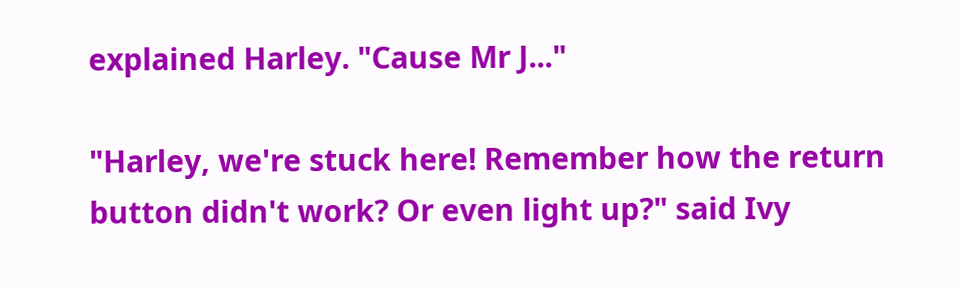explained Harley. "Cause Mr J..."

"Harley, we're stuck here! Remember how the return button didn't work? Or even light up?" said Ivy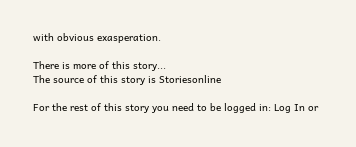with obvious exasperation.

There is more of this story...
The source of this story is Storiesonline

For the rest of this story you need to be logged in: Log In or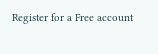Register for a Free account